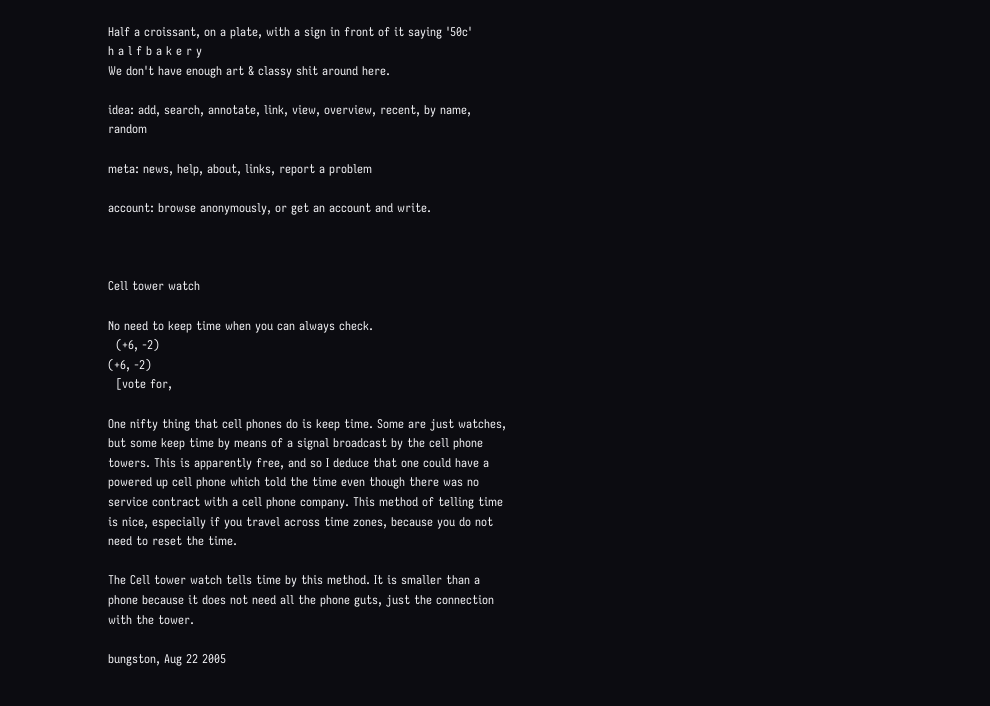Half a croissant, on a plate, with a sign in front of it saying '50c'
h a l f b a k e r y
We don't have enough art & classy shit around here.

idea: add, search, annotate, link, view, overview, recent, by name, random

meta: news, help, about, links, report a problem

account: browse anonymously, or get an account and write.



Cell tower watch

No need to keep time when you can always check.
  (+6, -2)
(+6, -2)
  [vote for,

One nifty thing that cell phones do is keep time. Some are just watches, but some keep time by means of a signal broadcast by the cell phone towers. This is apparently free, and so I deduce that one could have a powered up cell phone which told the time even though there was no service contract with a cell phone company. This method of telling time is nice, especially if you travel across time zones, because you do not need to reset the time.

The Cell tower watch tells time by this method. It is smaller than a phone because it does not need all the phone guts, just the connection with the tower.

bungston, Aug 22 2005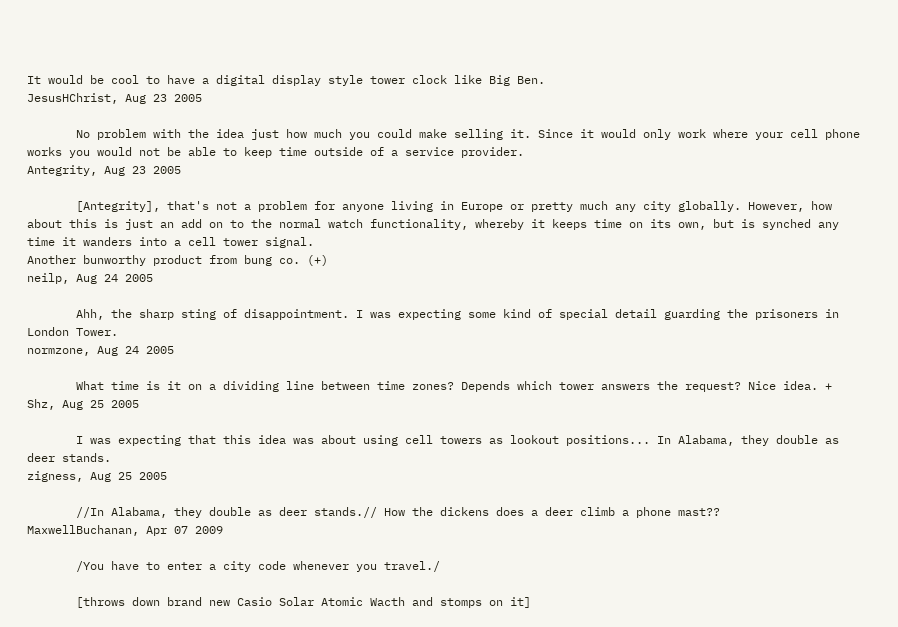It would be cool to have a digital display style tower clock like Big Ben.
JesusHChrist, Aug 23 2005

       No problem with the idea just how much you could make selling it. Since it would only work where your cell phone works you would not be able to keep time outside of a service provider.
Antegrity, Aug 23 2005

       [Antegrity], that's not a problem for anyone living in Europe or pretty much any city globally. However, how about this is just an add on to the normal watch functionality, whereby it keeps time on its own, but is synched any time it wanders into a cell tower signal.
Another bunworthy product from bung co. (+)
neilp, Aug 24 2005

       Ahh, the sharp sting of disappointment. I was expecting some kind of special detail guarding the prisoners in London Tower.
normzone, Aug 24 2005

       What time is it on a dividing line between time zones? Depends which tower answers the request? Nice idea. +
Shz, Aug 25 2005

       I was expecting that this idea was about using cell towers as lookout positions... In Alabama, they double as deer stands.
zigness, Aug 25 2005

       //In Alabama, they double as deer stands.// How the dickens does a deer climb a phone mast??
MaxwellBuchanan, Apr 07 2009

       /You have to enter a city code whenever you travel./

       [throws down brand new Casio Solar Atomic Wacth and stomps on it]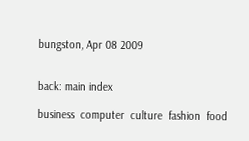bungston, Apr 08 2009


back: main index

business  computer  culture  fashion  food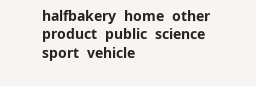halfbakery  home  other  product  public  science  sport  vehicle